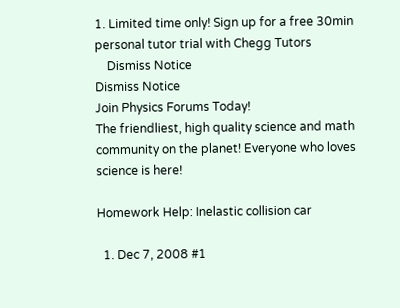1. Limited time only! Sign up for a free 30min personal tutor trial with Chegg Tutors
    Dismiss Notice
Dismiss Notice
Join Physics Forums Today!
The friendliest, high quality science and math community on the planet! Everyone who loves science is here!

Homework Help: Inelastic collision car

  1. Dec 7, 2008 #1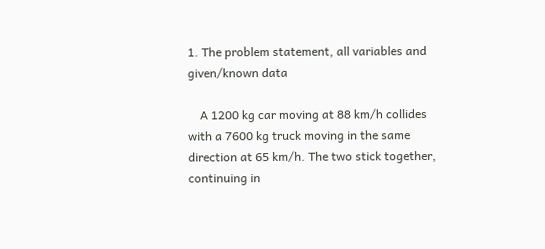1. The problem statement, all variables and given/known data

    A 1200 kg car moving at 88 km/h collides with a 7600 kg truck moving in the same direction at 65 km/h. The two stick together, continuing in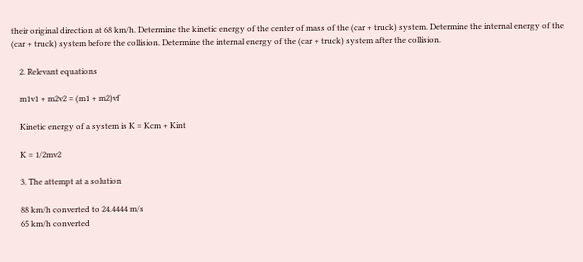their original direction at 68 km/h. Determine the kinetic energy of the center of mass of the (car + truck) system. Determine the internal energy of the (car + truck) system before the collision. Determine the internal energy of the (car + truck) system after the collision.

    2. Relevant equations

    m1v1 + m2v2 = (m1 + m2)vf

    Kinetic energy of a system is K = Kcm + Kint

    K = 1/2mv2

    3. The attempt at a solution

    88 km/h converted to 24.4444 m/s
    65 km/h converted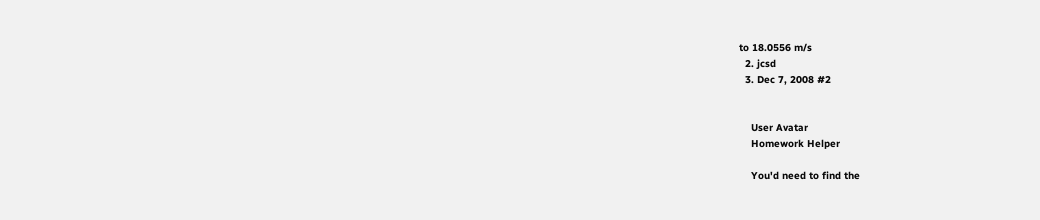to 18.0556 m/s
  2. jcsd
  3. Dec 7, 2008 #2


    User Avatar
    Homework Helper

    You'd need to find the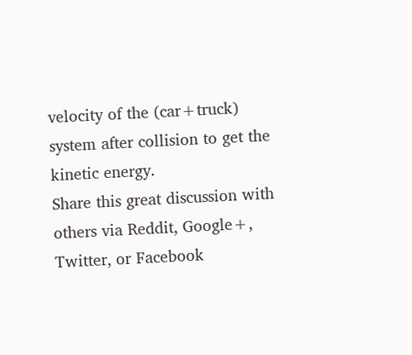velocity of the (car+truck) system after collision to get the kinetic energy.
Share this great discussion with others via Reddit, Google+, Twitter, or Facebook